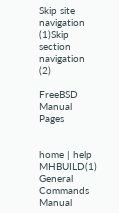Skip site navigation (1)Skip section navigation (2)

FreeBSD Manual Pages


home | help
MHBUILD(1)          General Commands Manual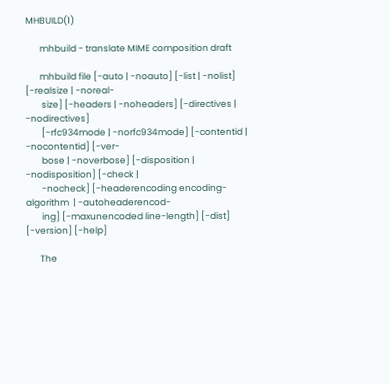MHBUILD(1)

       mhbuild - translate MIME composition draft

       mhbuild file [-auto | -noauto] [-list | -nolist] [-realsize | -noreal-
        size] [-headers | -noheaders] [-directives | -nodirectives]
        [-rfc934mode | -norfc934mode] [-contentid | -nocontentid] [-ver-
        bose | -noverbose] [-disposition | -nodisposition] [-check |
        -nocheck] [-headerencoding encoding-algorithm  | -autoheaderencod-
        ing] [-maxunencoded line-length] [-dist] [-version] [-help]

       The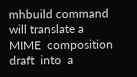mhbuild command will translate a  MIME  composition  draft  into  a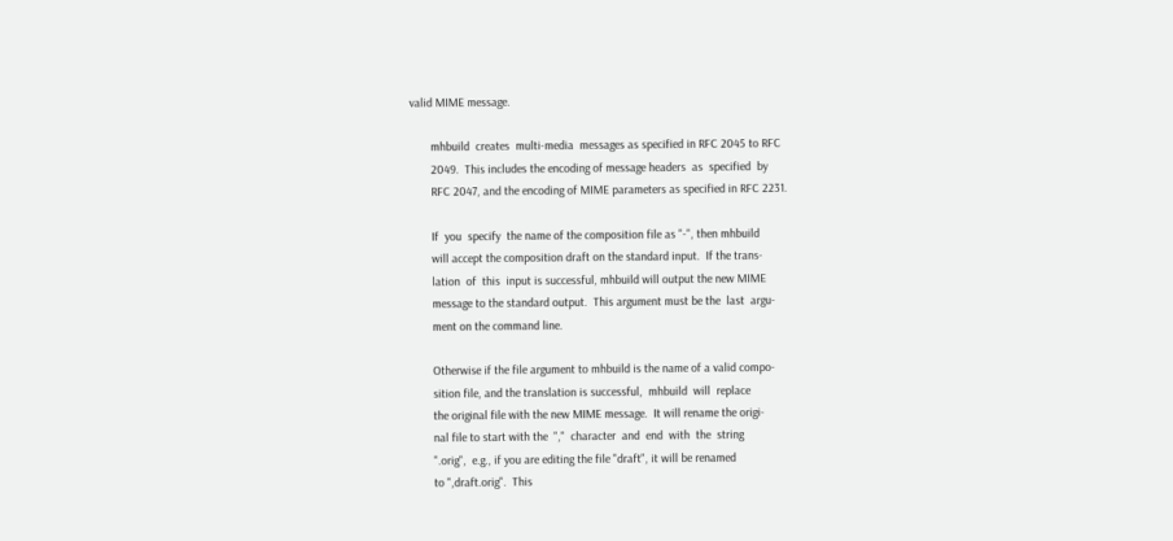valid MIME message.

       mhbuild  creates  multi-media  messages as specified in RFC 2045 to RFC
       2049.  This includes the encoding of message headers  as  specified  by
       RFC 2047, and the encoding of MIME parameters as specified in RFC 2231.

       If  you  specify  the name of the composition file as "-", then mhbuild
       will accept the composition draft on the standard input.  If the trans-
       lation  of  this  input is successful, mhbuild will output the new MIME
       message to the standard output.  This argument must be the  last  argu-
       ment on the command line.

       Otherwise if the file argument to mhbuild is the name of a valid compo-
       sition file, and the translation is successful,  mhbuild  will  replace
       the original file with the new MIME message.  It will rename the origi-
       nal file to start with the  ","  character  and  end  with  the  string
       ".orig",  e.g., if you are editing the file "draft", it will be renamed
       to ",draft.orig".  This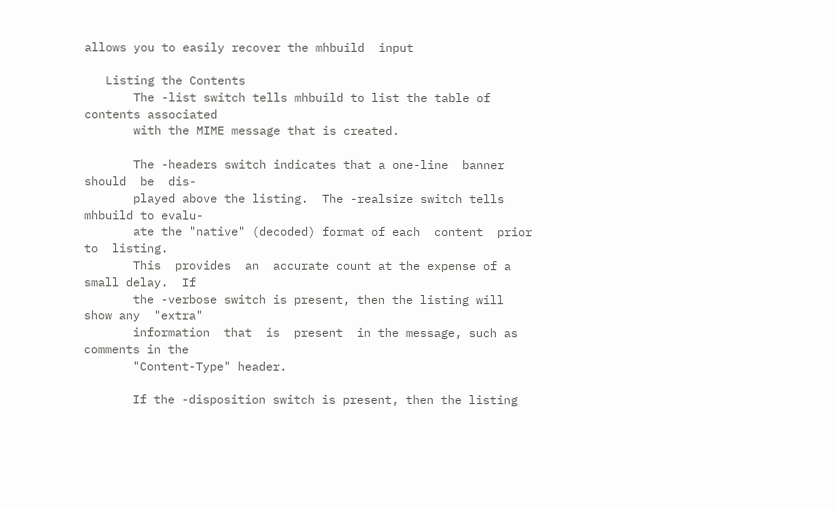allows you to easily recover the mhbuild  input

   Listing the Contents
       The -list switch tells mhbuild to list the table of contents associated
       with the MIME message that is created.

       The -headers switch indicates that a one-line  banner  should  be  dis-
       played above the listing.  The -realsize switch tells mhbuild to evalu-
       ate the "native" (decoded) format of each  content  prior  to  listing.
       This  provides  an  accurate count at the expense of a small delay.  If
       the -verbose switch is present, then the listing will show any  "extra"
       information  that  is  present  in the message, such as comments in the
       "Content-Type" header.

       If the -disposition switch is present, then the listing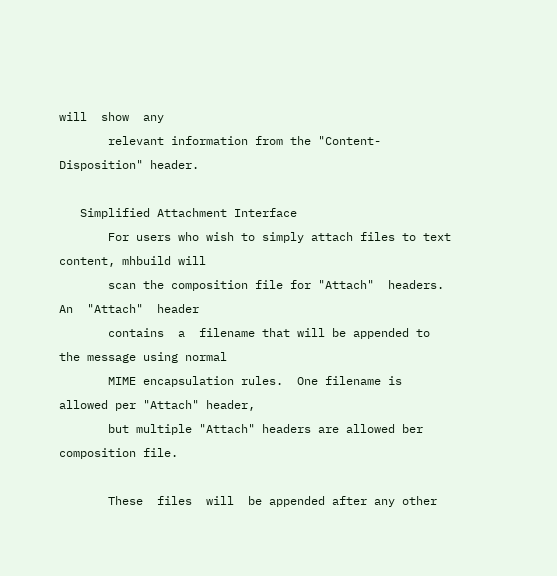will  show  any
       relevant information from the "Content-Disposition" header.

   Simplified Attachment Interface
       For users who wish to simply attach files to text content, mhbuild will
       scan the composition file for "Attach"  headers.   An  "Attach"  header
       contains  a  filename that will be appended to the message using normal
       MIME encapsulation rules.  One filename is allowed per "Attach" header,
       but multiple "Attach" headers are allowed ber composition file.

       These  files  will  be appended after any other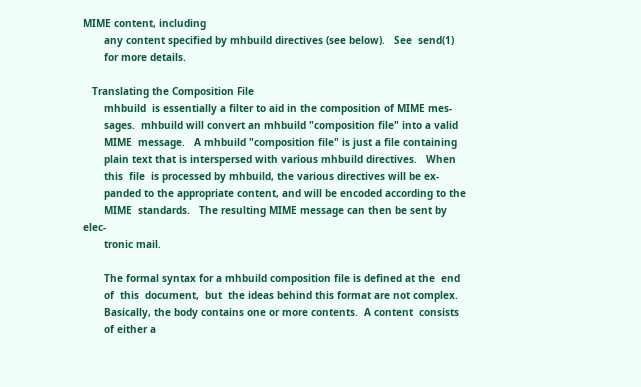MIME content, including
       any content specified by mhbuild directives (see below).   See  send(1)
       for more details.

   Translating the Composition File
       mhbuild  is essentially a filter to aid in the composition of MIME mes-
       sages.  mhbuild will convert an mhbuild "composition file" into a valid
       MIME  message.   A mhbuild "composition file" is just a file containing
       plain text that is interspersed with various mhbuild directives.   When
       this  file  is processed by mhbuild, the various directives will be ex-
       panded to the appropriate content, and will be encoded according to the
       MIME  standards.   The resulting MIME message can then be sent by elec-
       tronic mail.

       The formal syntax for a mhbuild composition file is defined at the  end
       of  this  document,  but  the ideas behind this format are not complex.
       Basically, the body contains one or more contents.  A content  consists
       of either a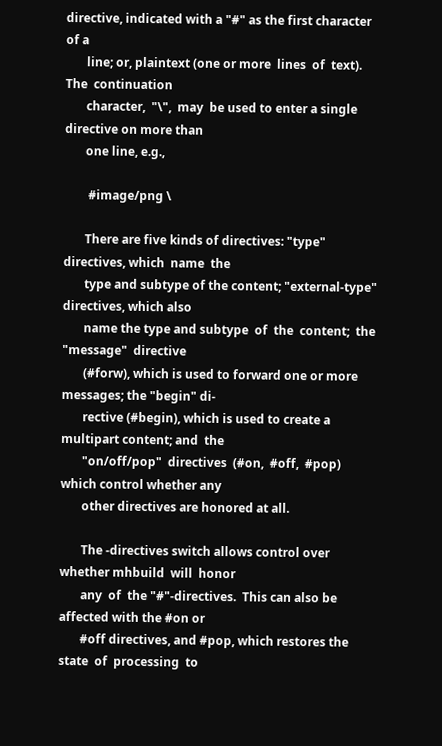directive, indicated with a "#" as the first character of a
       line; or, plaintext (one or more  lines  of  text).   The  continuation
       character,  "\",  may  be used to enter a single directive on more than
       one line, e.g.,

        #image/png \

       There are five kinds of directives: "type" directives, which  name  the
       type and subtype of the content; "external-type" directives, which also
       name the type and subtype  of  the  content;  the  "message"  directive
       (#forw), which is used to forward one or more messages; the "begin" di-
       rective (#begin), which is used to create a multipart content; and  the
       "on/off/pop"  directives  (#on,  #off,  #pop) which control whether any
       other directives are honored at all.

       The -directives switch allows control over whether mhbuild  will  honor
       any  of  the "#"-directives.  This can also be affected with the #on or
       #off directives, and #pop, which restores the state  of  processing  to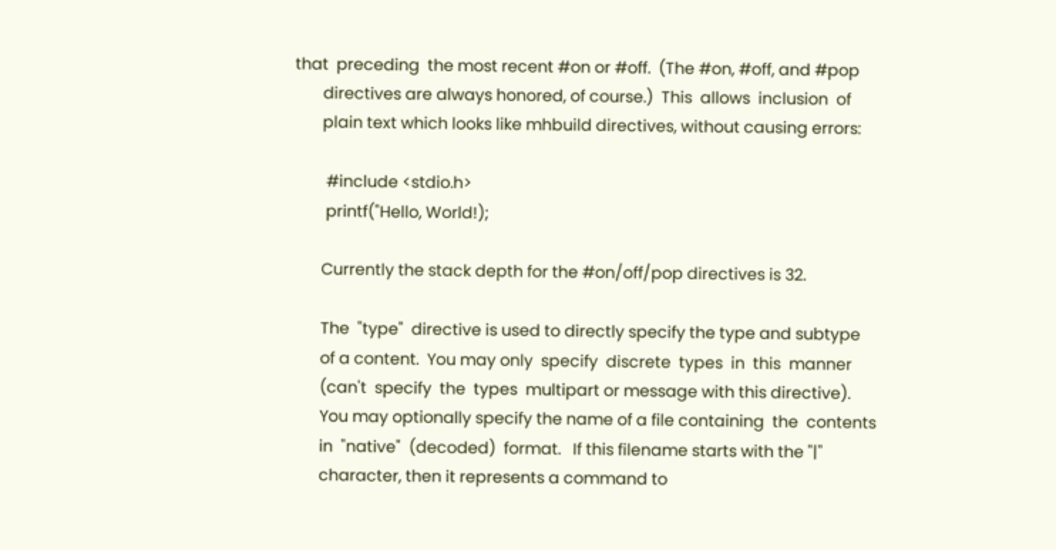that  preceding  the most recent #on or #off.  (The #on, #off, and #pop
       directives are always honored, of course.)  This  allows  inclusion  of
       plain text which looks like mhbuild directives, without causing errors:

        #include <stdio.h>
        printf("Hello, World!);

       Currently the stack depth for the #on/off/pop directives is 32.

       The  "type"  directive is used to directly specify the type and subtype
       of a content.  You may only  specify  discrete  types  in  this  manner
       (can't  specify  the  types  multipart or message with this directive).
       You may optionally specify the name of a file containing  the  contents
       in  "native"  (decoded)  format.   If this filename starts with the "|"
       character, then it represents a command to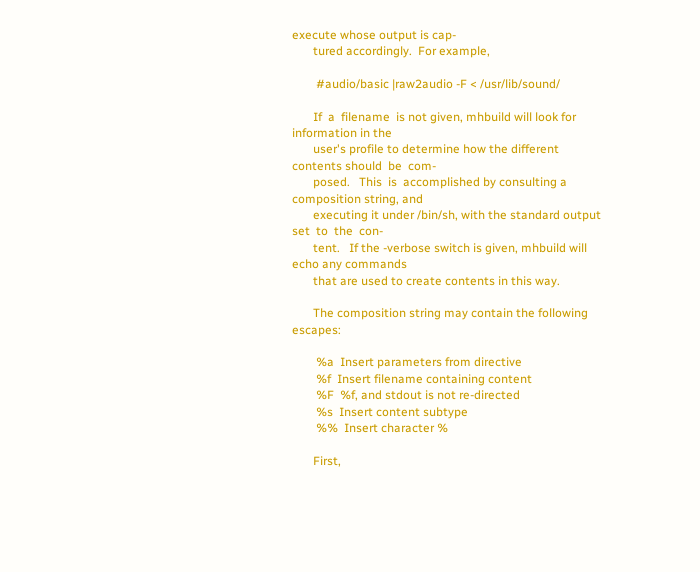execute whose output is cap-
       tured accordingly.  For example,

        #audio/basic |raw2audio -F < /usr/lib/sound/

       If  a  filename  is not given, mhbuild will look for information in the
       user's profile to determine how the different contents should  be  com-
       posed.   This  is  accomplished by consulting a composition string, and
       executing it under /bin/sh, with the standard output set  to  the  con-
       tent.   If the -verbose switch is given, mhbuild will echo any commands
       that are used to create contents in this way.

       The composition string may contain the following escapes:

        %a  Insert parameters from directive
        %f  Insert filename containing content
        %F  %f, and stdout is not re-directed
        %s  Insert content subtype
        %%  Insert character %

       First,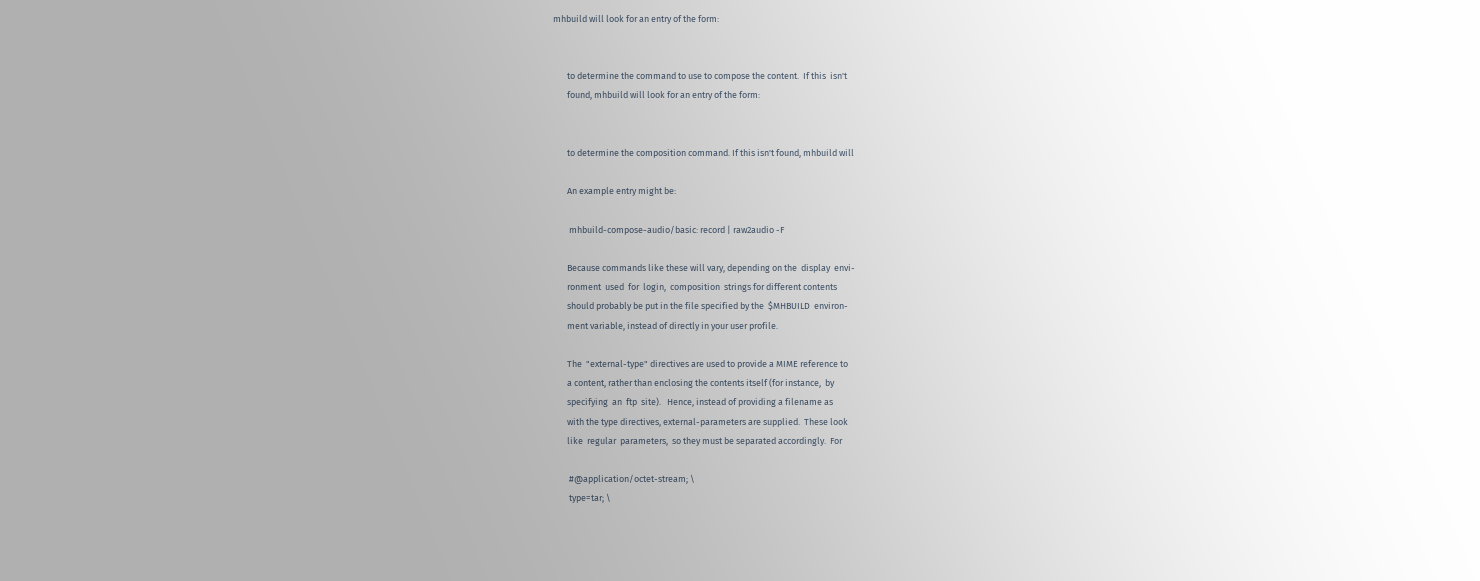mhbuild will look for an entry of the form:


       to determine the command to use to compose the content.  If this  isn't
       found, mhbuild will look for an entry of the form:


       to determine the composition command. If this isn't found, mhbuild will

       An example entry might be:

        mhbuild-compose-audio/basic: record | raw2audio -F

       Because commands like these will vary, depending on the  display  envi-
       ronment  used  for  login,  composition  strings for different contents
       should probably be put in the file specified by the  $MHBUILD  environ-
       ment variable, instead of directly in your user profile.

       The  "external-type" directives are used to provide a MIME reference to
       a content, rather than enclosing the contents itself (for instance,  by
       specifying  an  ftp  site).   Hence, instead of providing a filename as
       with the type directives, external-parameters are supplied.  These look
       like  regular  parameters,  so they must be separated accordingly.  For

        #@application/octet-stream; \
        type=tar; \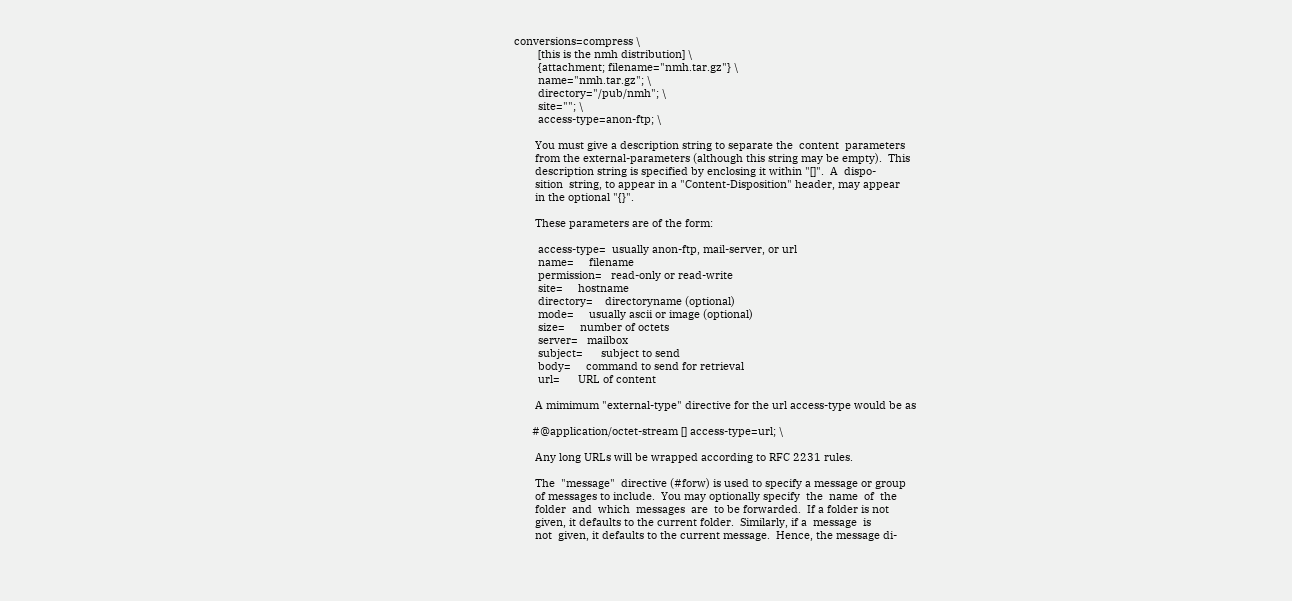conversions=compress \
        [this is the nmh distribution] \
        {attachment; filename="nmh.tar.gz"} \
        name="nmh.tar.gz"; \
        directory="/pub/nmh"; \
        site=""; \
        access-type=anon-ftp; \

       You must give a description string to separate the  content  parameters
       from the external-parameters (although this string may be empty).  This
       description string is specified by enclosing it within "[]".  A  dispo-
       sition  string, to appear in a "Content-Disposition" header, may appear
       in the optional "{}".

       These parameters are of the form:

        access-type=  usually anon-ftp, mail-server, or url
        name=     filename
        permission=   read-only or read-write
        site=     hostname
        directory=    directoryname (optional)
        mode=     usually ascii or image (optional)
        size=     number of octets
        server=   mailbox
        subject=      subject to send
        body=     command to send for retrieval
        url=      URL of content

       A mimimum "external-type" directive for the url access-type would be as

      #@application/octet-stream [] access-type=url; \

       Any long URLs will be wrapped according to RFC 2231 rules.

       The  "message"  directive (#forw) is used to specify a message or group
       of messages to include.  You may optionally specify  the  name  of  the
       folder  and  which  messages  are  to be forwarded.  If a folder is not
       given, it defaults to the current folder.  Similarly, if a  message  is
       not  given, it defaults to the current message.  Hence, the message di-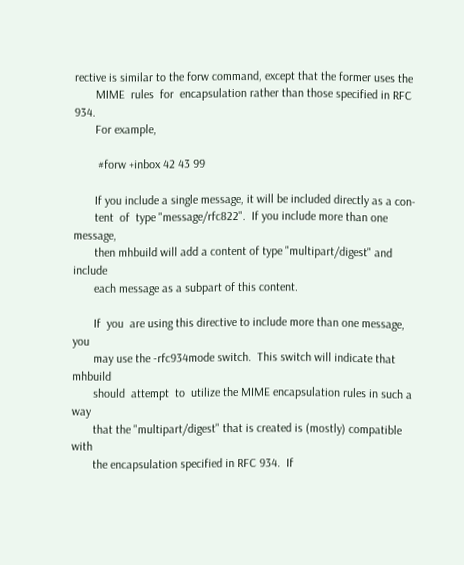rective is similar to the forw command, except that the former uses the
       MIME  rules  for  encapsulation rather than those specified in RFC 934.
       For example,

        #forw +inbox 42 43 99

       If you include a single message, it will be included directly as a con-
       tent  of  type "message/rfc822".  If you include more than one message,
       then mhbuild will add a content of type "multipart/digest" and  include
       each message as a subpart of this content.

       If  you  are using this directive to include more than one message, you
       may use the -rfc934mode switch.  This switch will indicate that mhbuild
       should  attempt  to  utilize the MIME encapsulation rules in such a way
       that the "multipart/digest" that is created is (mostly) compatible with
       the encapsulation specified in RFC 934.  If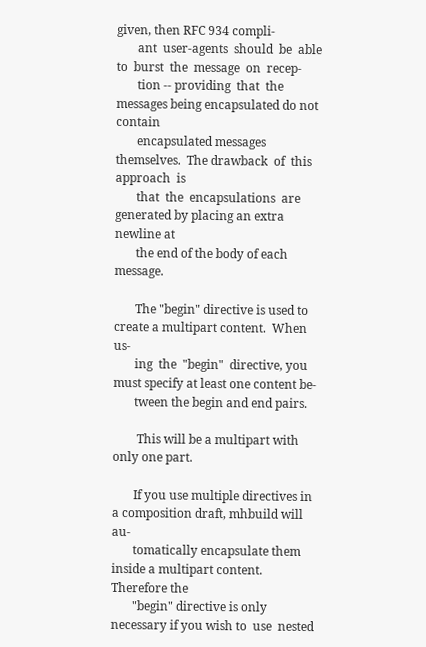given, then RFC 934 compli-
       ant  user-agents  should  be  able  to  burst  the  message  on  recep-
       tion -- providing  that  the messages being encapsulated do not contain
       encapsulated messages themselves.  The drawback  of  this  approach  is
       that  the  encapsulations  are generated by placing an extra newline at
       the end of the body of each message.

       The "begin" directive is used to create a multipart content.  When  us-
       ing  the  "begin"  directive, you must specify at least one content be-
       tween the begin and end pairs.

        This will be a multipart with only one part.

       If you use multiple directives in a composition draft, mhbuild will au-
       tomatically encapsulate them inside a multipart content.  Therefore the
       "begin" directive is only necessary if you wish to  use  nested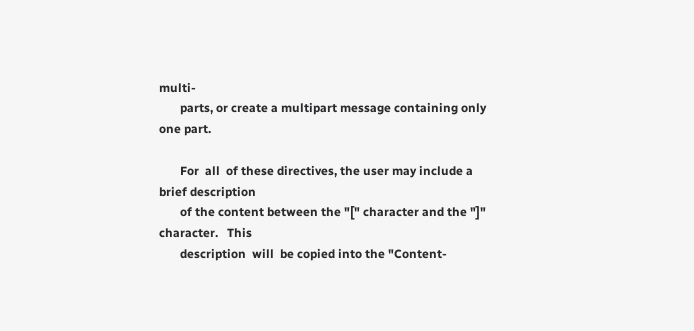multi-
       parts, or create a multipart message containing only one part.

       For  all  of these directives, the user may include a brief description
       of the content between the "[" character and the "]"  character.   This
       description  will  be copied into the "Content-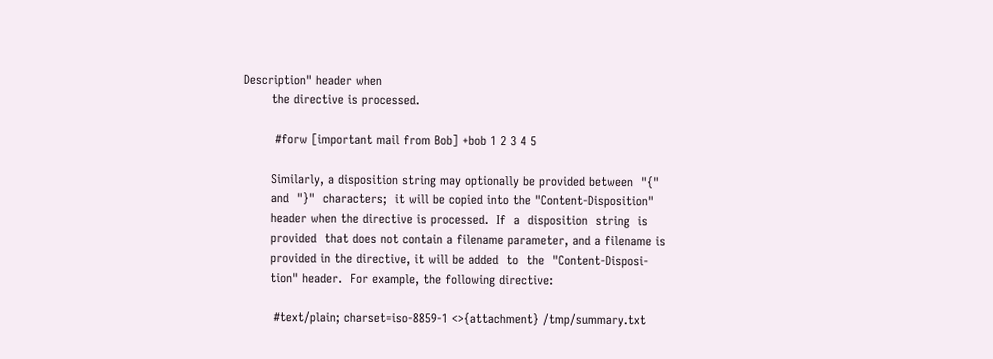Description" header when
       the directive is processed.

        #forw [important mail from Bob] +bob 1 2 3 4 5

       Similarly, a disposition string may optionally be provided between  "{"
       and  "}"  characters;  it will be copied into the "Content-Disposition"
       header when the directive is processed.  If  a  disposition  string  is
       provided  that does not contain a filename parameter, and a filename is
       provided in the directive, it will be added  to  the  "Content-Disposi-
       tion" header.  For example, the following directive:

        #text/plain; charset=iso-8859-1 <>{attachment} /tmp/summary.txt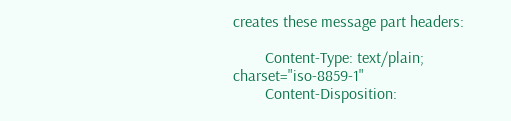creates these message part headers:

        Content-Type: text/plain; charset="iso-8859-1"
        Content-Disposition: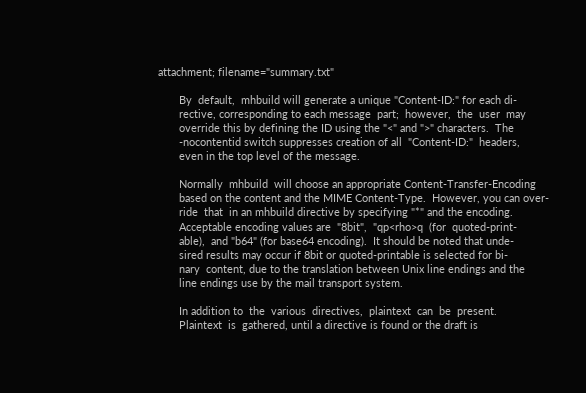attachment; filename="summary.txt"

       By  default,  mhbuild will generate a unique "Content-ID:" for each di-
       rective, corresponding to each message  part;  however,  the  user  may
       override this by defining the ID using the "<" and ">" characters.  The
       -nocontentid switch suppresses creation of all  "Content-ID:"  headers,
       even in the top level of the message.

       Normally  mhbuild  will choose an appropriate Content-Transfer-Encoding
       based on the content and the MIME Content-Type.  However, you can over-
       ride  that  in an mhbuild directive by specifying "*" and the encoding.
       Acceptable encoding values are  "8bit",  "qp<rho>q  (for  quoted-print-
       able),  and "b64" (for base64 encoding).  It should be noted that unde-
       sired results may occur if 8bit or quoted-printable is selected for bi-
       nary  content, due to the translation between Unix line endings and the
       line endings use by the mail transport system.

       In addition to  the  various  directives,  plaintext  can  be  present.
       Plaintext  is  gathered, until a directive is found or the draft is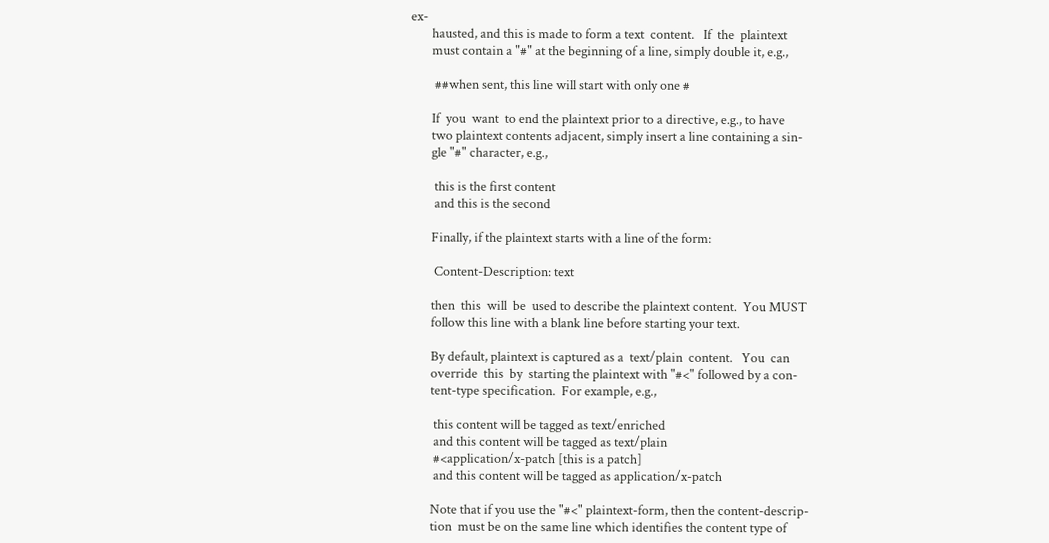ex-
       hausted, and this is made to form a text  content.   If  the  plaintext
       must contain a "#" at the beginning of a line, simply double it, e.g.,

        ##when sent, this line will start with only one #

       If  you  want  to end the plaintext prior to a directive, e.g., to have
       two plaintext contents adjacent, simply insert a line containing a sin-
       gle "#" character, e.g.,

        this is the first content
        and this is the second

       Finally, if the plaintext starts with a line of the form:

        Content-Description: text

       then  this  will  be  used to describe the plaintext content.  You MUST
       follow this line with a blank line before starting your text.

       By default, plaintext is captured as a  text/plain  content.   You  can
       override  this  by  starting the plaintext with "#<" followed by a con-
       tent-type specification.  For example, e.g.,

        this content will be tagged as text/enriched
        and this content will be tagged as text/plain
        #<application/x-patch [this is a patch]
        and this content will be tagged as application/x-patch

       Note that if you use the "#<" plaintext-form, then the content-descrip-
       tion  must be on the same line which identifies the content type of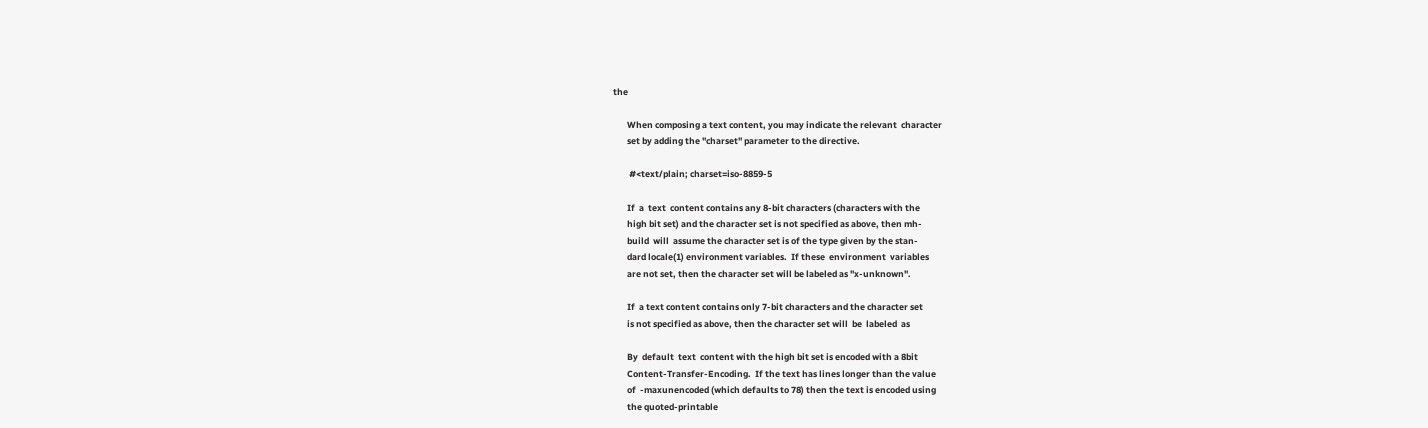the

       When composing a text content, you may indicate the relevant  character
       set by adding the "charset" parameter to the directive.

        #<text/plain; charset=iso-8859-5

       If  a  text  content contains any 8-bit characters (characters with the
       high bit set) and the character set is not specified as above, then mh-
       build  will  assume the character set is of the type given by the stan-
       dard locale(1) environment variables.  If these  environment  variables
       are not set, then the character set will be labeled as "x-unknown".

       If  a text content contains only 7-bit characters and the character set
       is not specified as above, then the character set will  be  labeled  as

       By  default  text  content with the high bit set is encoded with a 8bit
       Content-Transfer-Encoding.  If the text has lines longer than the value
       of  -maxunencoded (which defaults to 78) then the text is encoded using
       the quoted-printable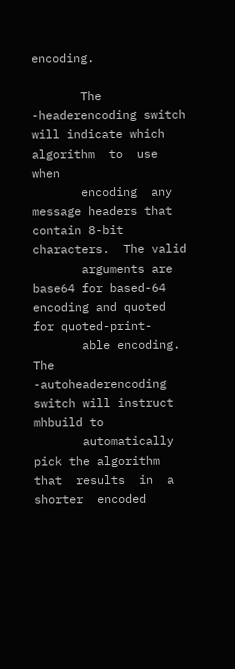encoding.

       The -headerencoding switch will indicate which algorithm  to  use  when
       encoding  any message headers that contain 8-bit characters.  The valid
       arguments are base64 for based-64 encoding and quoted for quoted-print-
       able encoding.  The -autoheaderencoding switch will instruct mhbuild to
       automatically pick the algorithm that  results  in  a  shorter  encoded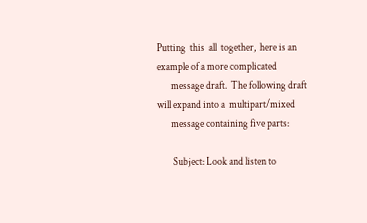Putting  this  all  together,  here is an example of a more complicated
       message draft.  The following draft will expand into a  multipart/mixed
       message containing five parts:

        Subject: Look and listen to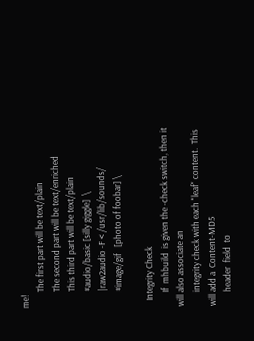me!
        The first part will be text/plain
        The second part will be text/enriched
        This third part will be text/plain
        #audio/basic [silly giggle]  \
        |raw2audio -F < /usr/lib/sounds/
        #image/gif   [photo of foobar] \

   Integrity Check
       If  mhbuild  is given the -check switch, then it will also associate an
       integrity check with each "leaf" content.  This will add a  Content-MD5
       header  field  to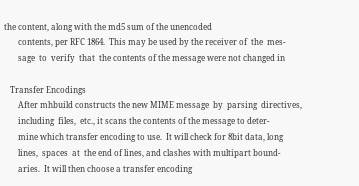the content, along with the md5 sum of the unencoded
       contents, per RFC 1864.  This may be used by the receiver of  the  mes-
       sage  to  verify  that  the contents of the message were not changed in

   Transfer Encodings
       After mhbuild constructs the new MIME message  by  parsing  directives,
       including  files,  etc., it scans the contents of the message to deter-
       mine which transfer encoding to use.  It will check for 8bit data, long
       lines,  spaces  at  the end of lines, and clashes with multipart bound-
       aries.  It will then choose a transfer encoding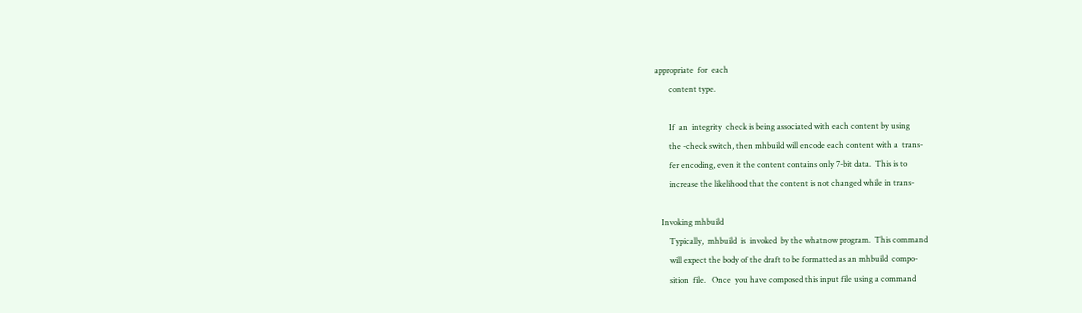appropriate  for  each
       content type.

       If  an  integrity  check is being associated with each content by using
       the -check switch, then mhbuild will encode each content with a  trans-
       fer encoding, even it the content contains only 7-bit data.  This is to
       increase the likelihood that the content is not changed while in trans-

   Invoking mhbuild
       Typically,  mhbuild  is  invoked  by the whatnow program.  This command
       will expect the body of the draft to be formatted as an mhbuild  compo-
       sition  file.   Once  you have composed this input file using a command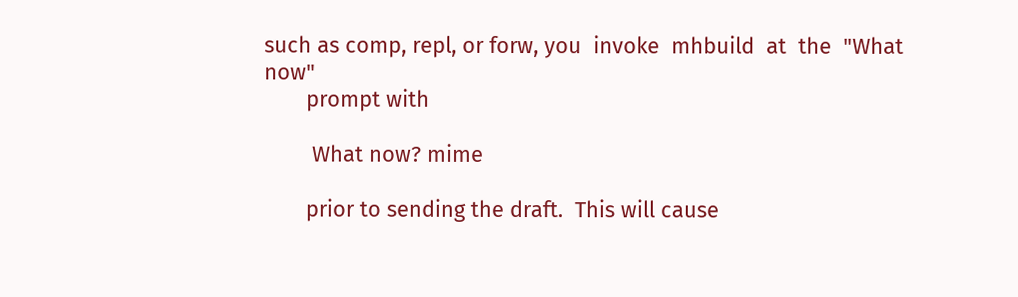such as comp, repl, or forw, you  invoke  mhbuild  at  the  "What  now"
       prompt with

        What now? mime

       prior to sending the draft.  This will cause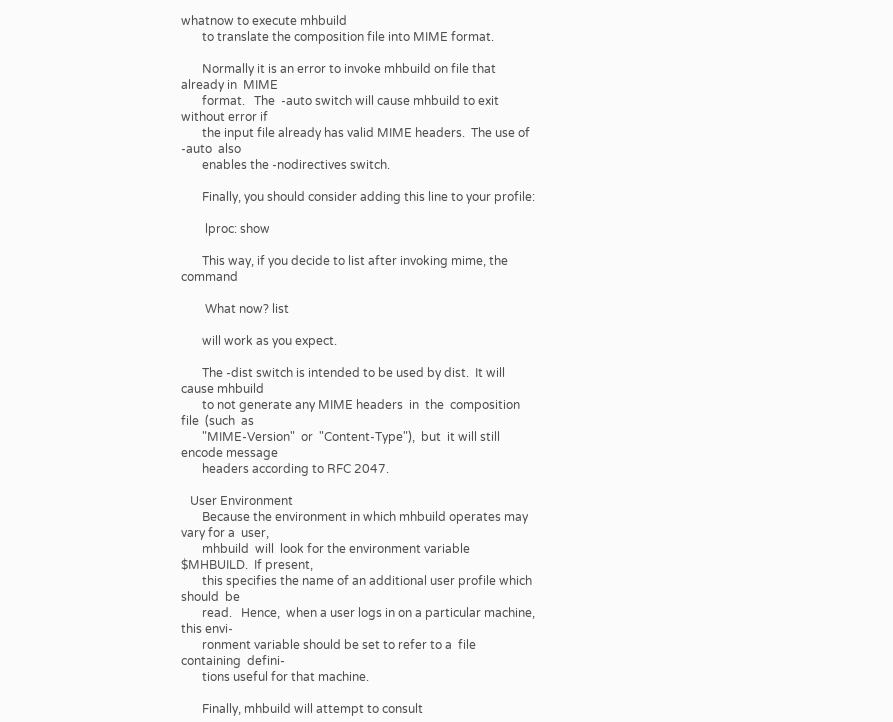whatnow to execute mhbuild
       to translate the composition file into MIME format.

       Normally it is an error to invoke mhbuild on file that already in  MIME
       format.   The  -auto switch will cause mhbuild to exit without error if
       the input file already has valid MIME headers.  The use of  -auto  also
       enables the -nodirectives switch.

       Finally, you should consider adding this line to your profile:

        lproc: show

       This way, if you decide to list after invoking mime, the command

        What now? list

       will work as you expect.

       The -dist switch is intended to be used by dist.  It will cause mhbuild
       to not generate any MIME headers  in  the  composition  file  (such  as
       "MIME-Version"  or  "Content-Type"),  but  it will still encode message
       headers according to RFC 2047.

   User Environment
       Because the environment in which mhbuild operates may vary for a  user,
       mhbuild  will  look for the environment variable $MHBUILD.  If present,
       this specifies the name of an additional user profile which  should  be
       read.   Hence,  when a user logs in on a particular machine, this envi-
       ronment variable should be set to refer to a  file  containing  defini-
       tions useful for that machine.

       Finally, mhbuild will attempt to consult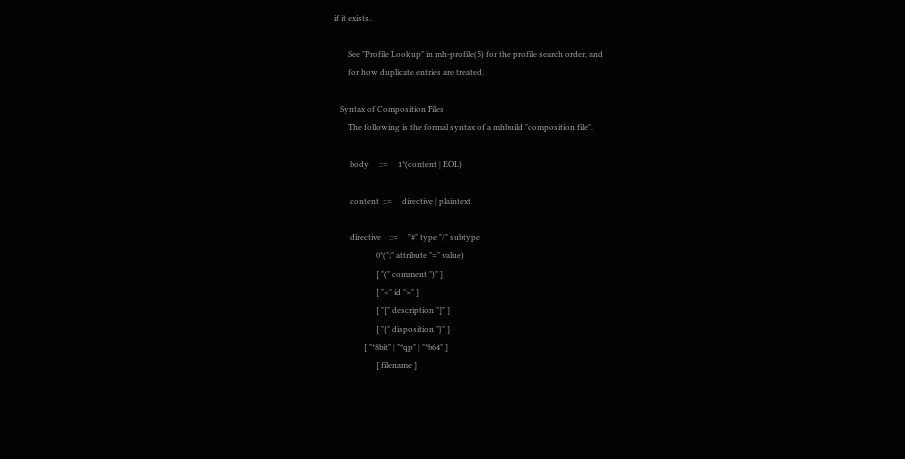if it exists.

       See "Profile Lookup" in mh-profile(5) for the profile search order, and
       for how duplicate entries are treated.

   Syntax of Composition Files
       The following is the formal syntax of a mhbuild "composition file".

        body     ::=     1*(content | EOL)

        content  ::=     directive | plaintext

        directive    ::=     "#" type "/" subtype
                     0*(";" attribute "=" value)
                     [ "(" comment ")" ]
                     [ "<" id ">" ]
                     [ "[" description "]" ]
                     [ "{" disposition "}" ]
               [ "*8bit" | "*qp" | "*b64" ]
                     [ filename ]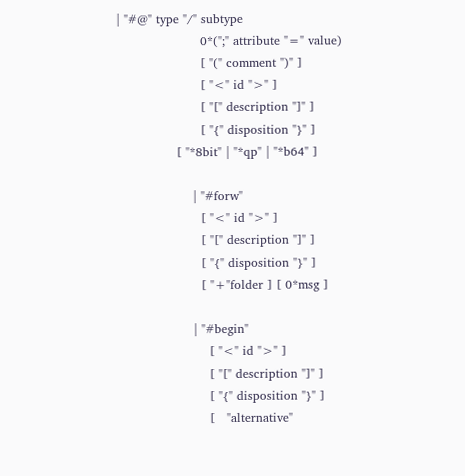| "#@" type "/" subtype
                     0*(";" attribute "=" value)
                     [ "(" comment ")" ]
                     [ "<" id ">" ]
                     [ "[" description "]" ]
                     [ "{" disposition "}" ]
               [ "*8bit" | "*qp" | "*b64" ]

                   | "#forw"
                     [ "<" id ">" ]
                     [ "[" description "]" ]
                     [ "{" disposition "}" ]
                     [ "+"folder ] [ 0*msg ]

                   | "#begin"
                       [ "<" id ">" ]
                       [ "[" description "]" ]
                       [ "{" disposition "}" ]
                       [   "alternative"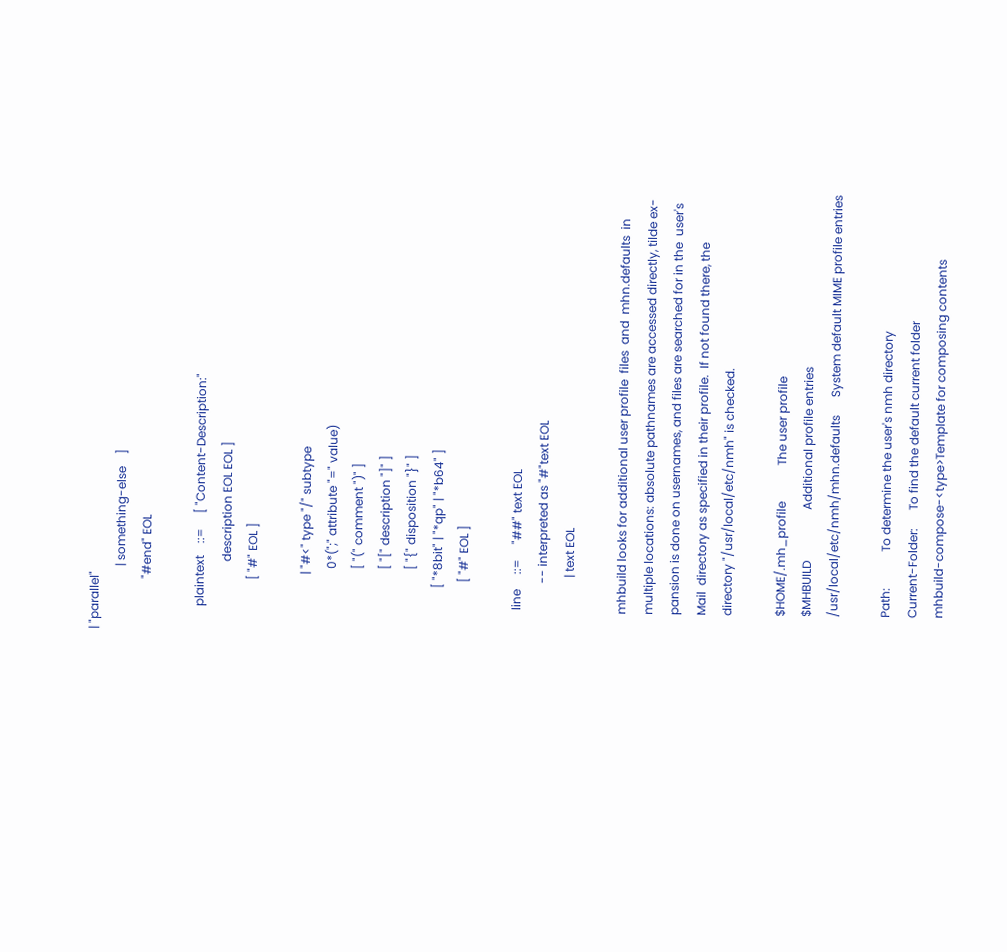| "parallel"
                     | something-else    ]
                 "#end" EOL

        plaintext    ::=     [ "Content-Description:"
                       description EOL EOL ]
                 [ "#" EOL ]

                   | "#<" type "/" subtype
                     0*(";" attribute "=" value)
                     [ "(" comment ")" ]
                     [ "[" description "]" ]
                     [ "{" disposition "}" ]
               [ "*8bit" | "*qp" | "*b64" ]
                 [ "#" EOL ]

        line     ::=     "##" text EOL
                 -- interpreted as "#"text EOL
                   | text EOL

       mhbuild looks for additional user profile  files  and  mhn.defaults  in
       multiple locations: absolute pathnames are accessed directly, tilde ex-
       pansion is done on usernames, and files are searched for in the  user's
       Mail  directory as specified in their profile.  If not found there, the
       directory "/usr/local/etc/nmh" is checked.

       $HOME/.mh_profile            The user profile
       $MHBUILD                 Additional profile entries
       /usr/local/etc/nmh/mhn.defaults      System default MIME profile entries

       Path:            To determine the user's nmh directory
       Current-Folder:      To find the default current folder
       mhbuild-compose-<type>Template for composing contents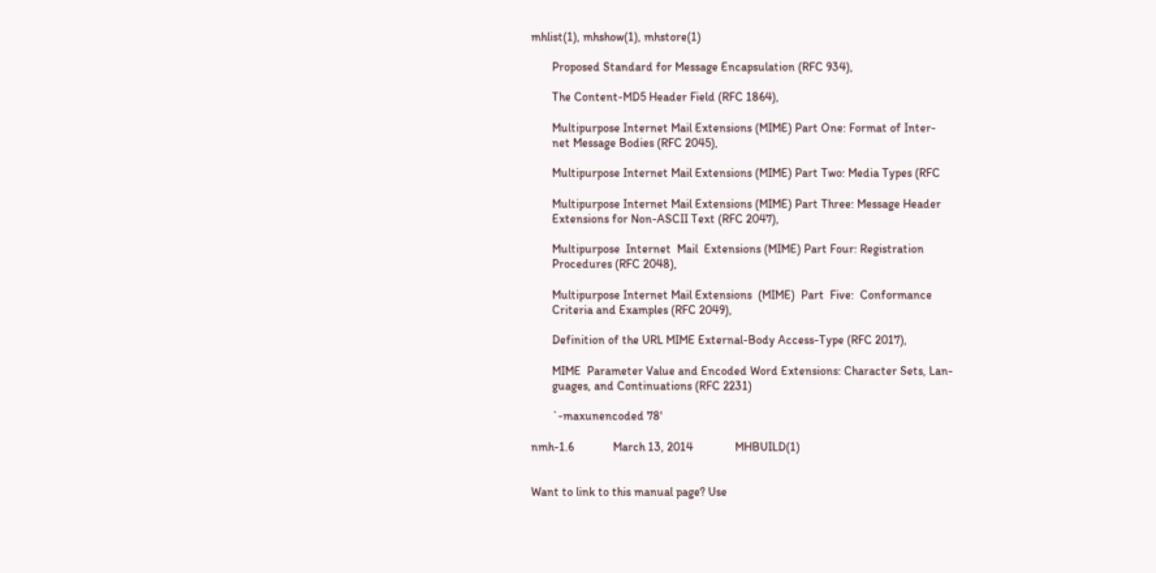mhlist(1), mhshow(1), mhstore(1)

       Proposed Standard for Message Encapsulation (RFC 934),

       The Content-MD5 Header Field (RFC 1864),

       Multipurpose Internet Mail Extensions (MIME) Part One: Format of Inter-
       net Message Bodies (RFC 2045),

       Multipurpose Internet Mail Extensions (MIME) Part Two: Media Types (RFC

       Multipurpose Internet Mail Extensions (MIME) Part Three: Message Header
       Extensions for Non-ASCII Text (RFC 2047),

       Multipurpose  Internet  Mail  Extensions (MIME) Part Four: Registration
       Procedures (RFC 2048),

       Multipurpose Internet Mail Extensions  (MIME)  Part  Five:  Conformance
       Criteria and Examples (RFC 2049),

       Definition of the URL MIME External-Body Access-Type (RFC 2017),

       MIME  Parameter Value and Encoded Word Extensions: Character Sets, Lan-
       guages, and Continuations (RFC 2231)

       `-maxunencoded 78'

nmh-1.6             March 13, 2014              MHBUILD(1)


Want to link to this manual page? Use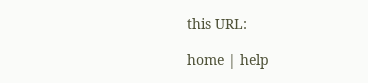this URL:

home | help